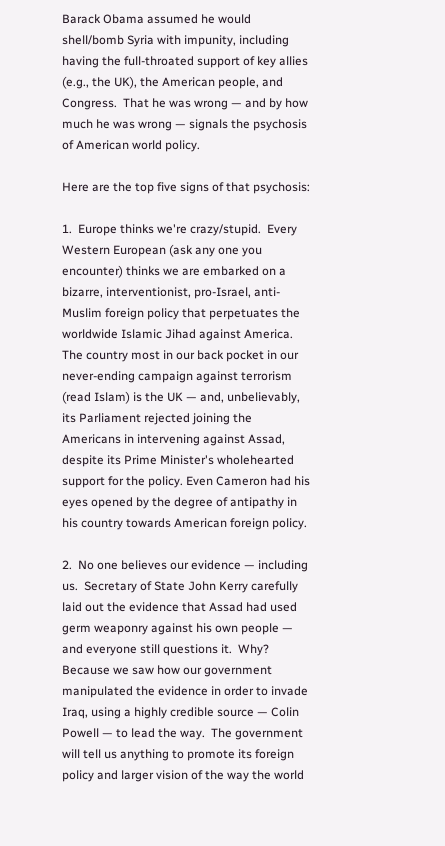Barack Obama assumed he would shell/bomb Syria with impunity, including having the full-throated support of key allies (e.g., the UK), the American people, and Congress.  That he was wrong — and by how much he was wrong — signals the psychosis of American world policy.

Here are the top five signs of that psychosis:

1.  Europe thinks we're crazy/stupid.  Every Western European (ask any one you encounter) thinks we are embarked on a bizarre, interventionist, pro-Israel, anti-Muslim foreign policy that perpetuates the worldwide Islamic Jihad against America. The country most in our back pocket in our never-ending campaign against terrorism (read Islam) is the UK — and, unbelievably, its Parliament rejected joining the Americans in intervening against Assad, despite its Prime Minister's wholehearted support for the policy. Even Cameron had his eyes opened by the degree of antipathy in his country towards American foreign policy.

2.  No one believes our evidence — including us.  Secretary of State John Kerry carefully laid out the evidence that Assad had used germ weaponry against his own people — and everyone still questions it.  Why?  Because we saw how our government manipulated the evidence in order to invade Iraq, using a highly credible source — Colin Powell — to lead the way.  The government will tell us anything to promote its foreign policy and larger vision of the way the world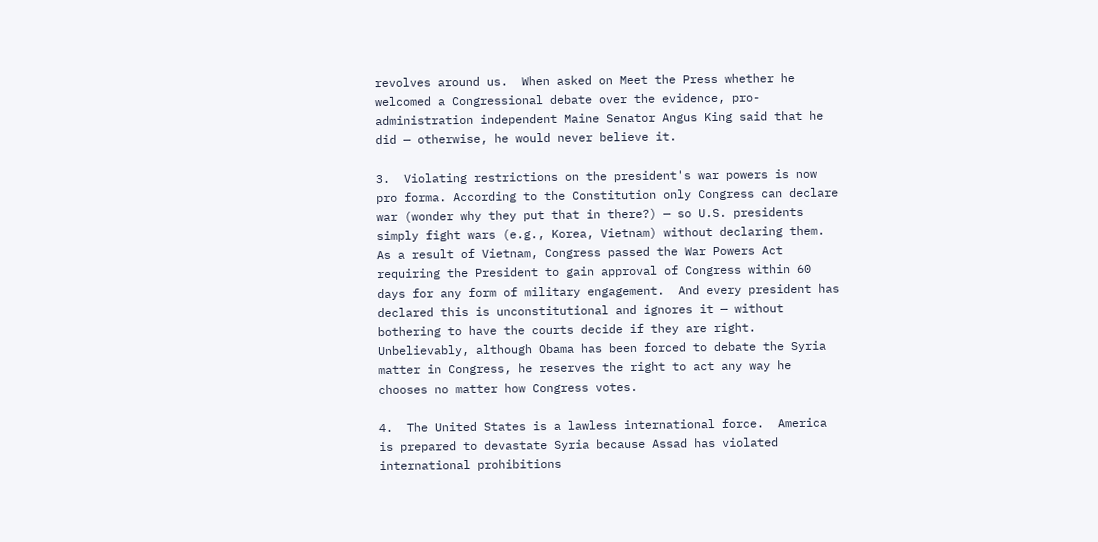revolves around us.  When asked on Meet the Press whether he welcomed a Congressional debate over the evidence, pro-administration independent Maine Senator Angus King said that he did — otherwise, he would never believe it.

3.  Violating restrictions on the president's war powers is now pro forma. According to the Constitution only Congress can declare war (wonder why they put that in there?) — so U.S. presidents simply fight wars (e.g., Korea, Vietnam) without declaring them.  As a result of Vietnam, Congress passed the War Powers Act requiring the President to gain approval of Congress within 60 days for any form of military engagement.  And every president has declared this is unconstitutional and ignores it — without bothering to have the courts decide if they are right. Unbelievably, although Obama has been forced to debate the Syria matter in Congress, he reserves the right to act any way he chooses no matter how Congress votes.

4.  The United States is a lawless international force.  America is prepared to devastate Syria because Assad has violated international prohibitions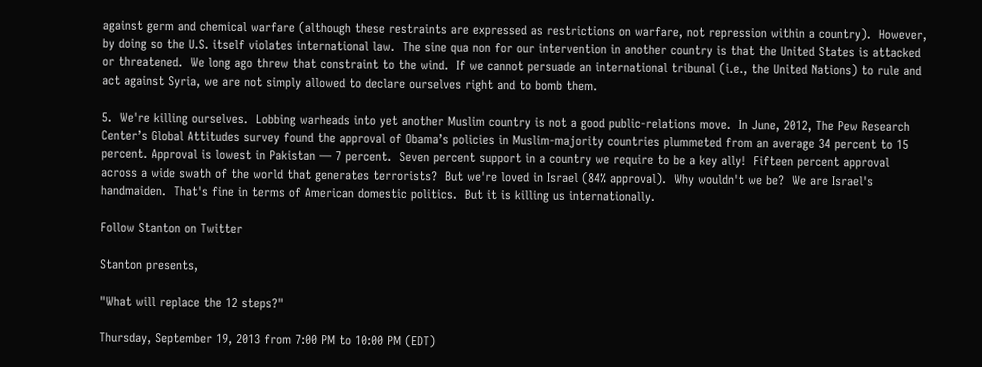against germ and chemical warfare (although these restraints are expressed as restrictions on warfare, not repression within a country).  However, by doing so the U.S. itself violates international law.  The sine qua non for our intervention in another country is that the United States is attacked or threatened.  We long ago threw that constraint to the wind.  If we cannot persuade an international tribunal (i.e., the United Nations) to rule and act against Syria, we are not simply allowed to declare ourselves right and to bomb them.

5.  We're killing ourselves.  Lobbing warheads into yet another Muslim country is not a good public-relations move.  In June, 2012, The Pew Research Center’s Global Attitudes survey found the approval of Obama’s policies in Muslim-majority countries plummeted from an average 34 percent to 15 percent. Approval is lowest in Pakistan — 7 percent.  Seven percent support in a country we require to be a key ally!  Fifteen percent approval across a wide swath of the world that generates terrorists?  But we're loved in Israel (84% approval).  Why wouldn't we be?  We are Israel's handmaiden.  That's fine in terms of American domestic politics.  But it is killing us internationally.

Follow Stanton on Twitter

Stanton presents,

"What will replace the 12 steps?"

Thursday, September 19, 2013 from 7:00 PM to 10:00 PM (EDT)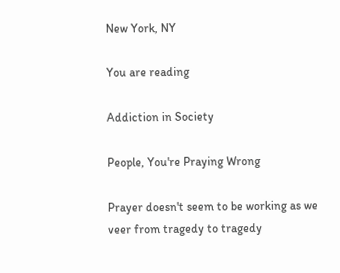New York, NY

You are reading

Addiction in Society

People, You're Praying Wrong

Prayer doesn't seem to be working as we veer from tragedy to tragedy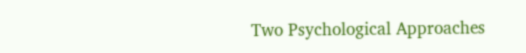Two Psychological Approaches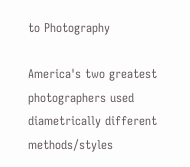to Photography

America's two greatest photographers used diametrically different methods/styles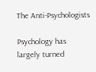The Anti-Psychologists

Psychology has largely turned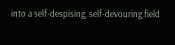into a self-despising, self-devouring field